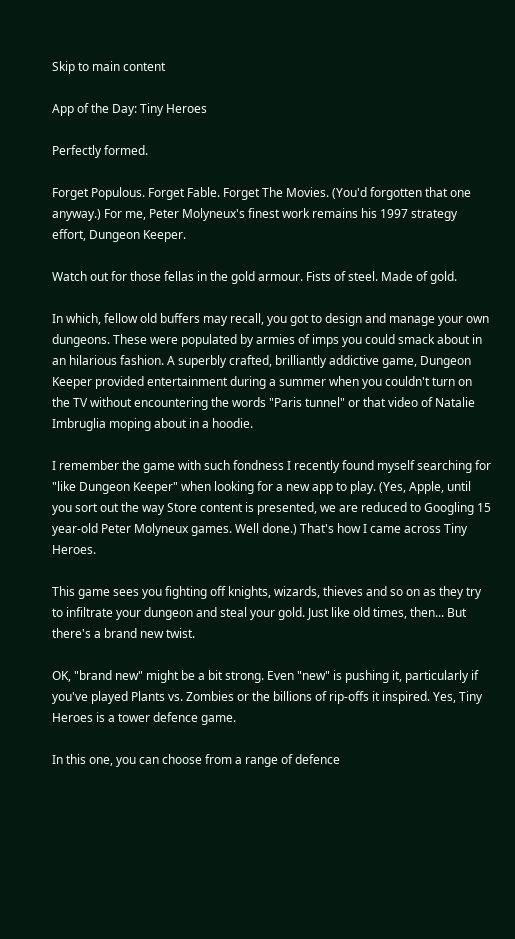Skip to main content

App of the Day: Tiny Heroes

Perfectly formed.

Forget Populous. Forget Fable. Forget The Movies. (You'd forgotten that one anyway.) For me, Peter Molyneux's finest work remains his 1997 strategy effort, Dungeon Keeper.

Watch out for those fellas in the gold armour. Fists of steel. Made of gold.

In which, fellow old buffers may recall, you got to design and manage your own dungeons. These were populated by armies of imps you could smack about in an hilarious fashion. A superbly crafted, brilliantly addictive game, Dungeon Keeper provided entertainment during a summer when you couldn't turn on the TV without encountering the words "Paris tunnel" or that video of Natalie Imbruglia moping about in a hoodie.

I remember the game with such fondness I recently found myself searching for "like Dungeon Keeper" when looking for a new app to play. (Yes, Apple, until you sort out the way Store content is presented, we are reduced to Googling 15 year-old Peter Molyneux games. Well done.) That's how I came across Tiny Heroes.

This game sees you fighting off knights, wizards, thieves and so on as they try to infiltrate your dungeon and steal your gold. Just like old times, then... But there's a brand new twist.

OK, "brand new" might be a bit strong. Even "new" is pushing it, particularly if you've played Plants vs. Zombies or the billions of rip-offs it inspired. Yes, Tiny Heroes is a tower defence game.

In this one, you can choose from a range of defence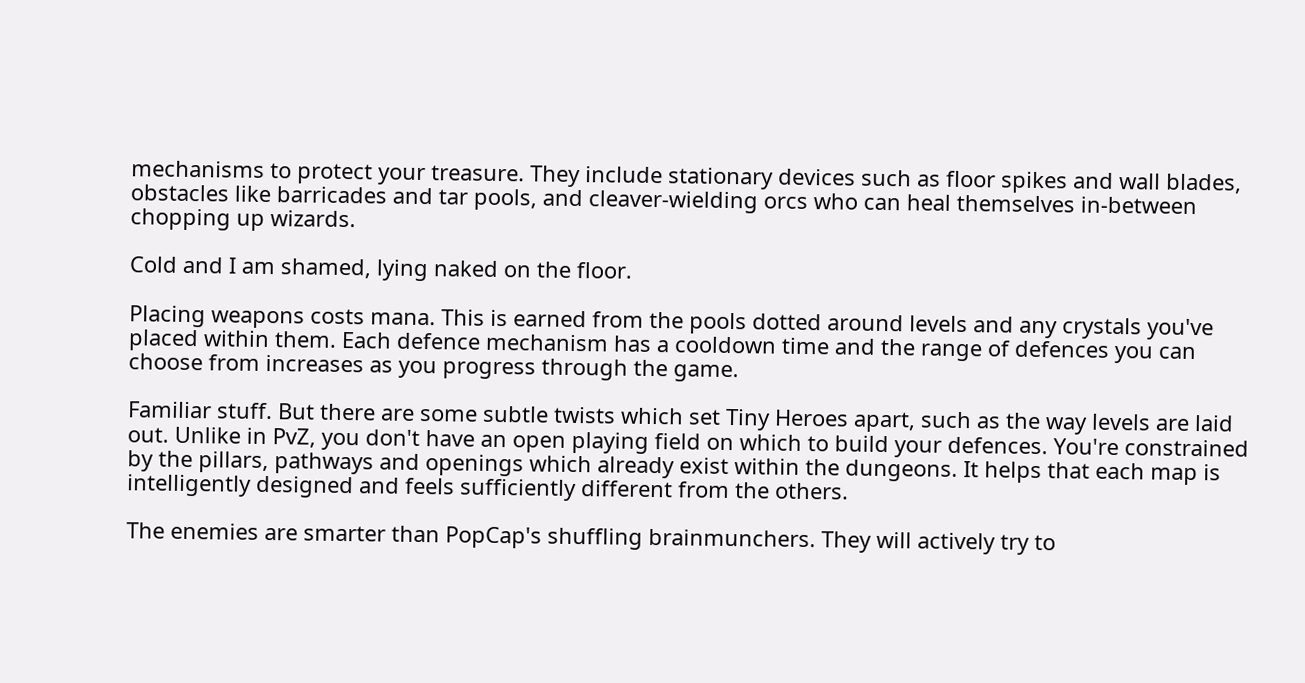mechanisms to protect your treasure. They include stationary devices such as floor spikes and wall blades, obstacles like barricades and tar pools, and cleaver-wielding orcs who can heal themselves in-between chopping up wizards.

Cold and I am shamed, lying naked on the floor.

Placing weapons costs mana. This is earned from the pools dotted around levels and any crystals you've placed within them. Each defence mechanism has a cooldown time and the range of defences you can choose from increases as you progress through the game.

Familiar stuff. But there are some subtle twists which set Tiny Heroes apart, such as the way levels are laid out. Unlike in PvZ, you don't have an open playing field on which to build your defences. You're constrained by the pillars, pathways and openings which already exist within the dungeons. It helps that each map is intelligently designed and feels sufficiently different from the others.

The enemies are smarter than PopCap's shuffling brainmunchers. They will actively try to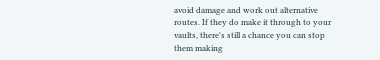avoid damage and work out alternative routes. If they do make it through to your vaults, there's still a chance you can stop them making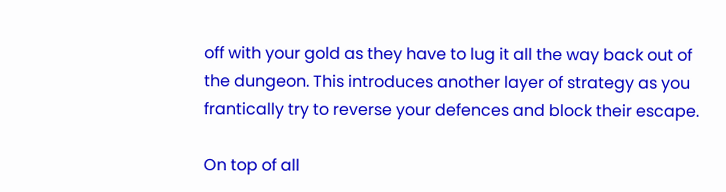off with your gold as they have to lug it all the way back out of the dungeon. This introduces another layer of strategy as you frantically try to reverse your defences and block their escape.

On top of all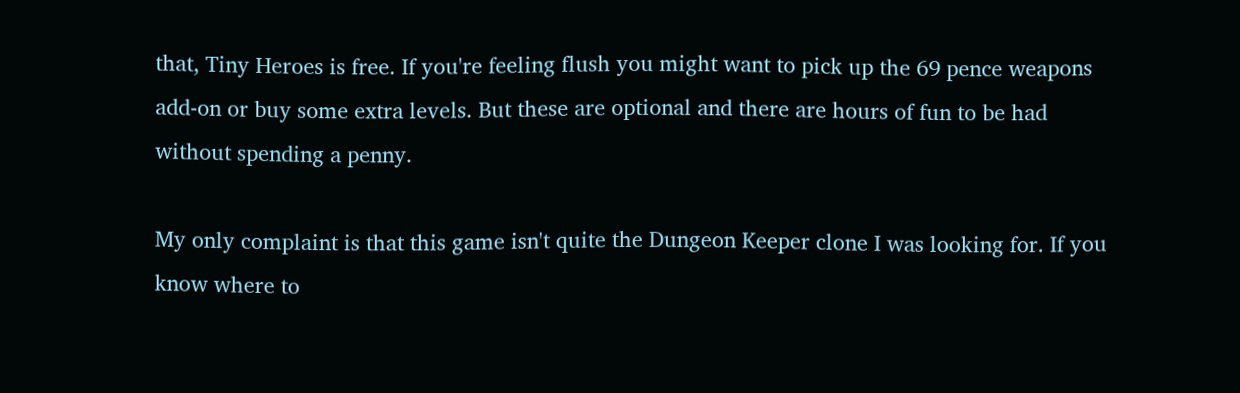that, Tiny Heroes is free. If you're feeling flush you might want to pick up the 69 pence weapons add-on or buy some extra levels. But these are optional and there are hours of fun to be had without spending a penny.

My only complaint is that this game isn't quite the Dungeon Keeper clone I was looking for. If you know where to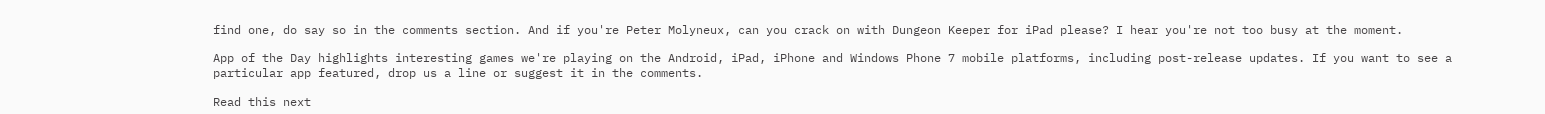find one, do say so in the comments section. And if you're Peter Molyneux, can you crack on with Dungeon Keeper for iPad please? I hear you're not too busy at the moment.

App of the Day highlights interesting games we're playing on the Android, iPad, iPhone and Windows Phone 7 mobile platforms, including post-release updates. If you want to see a particular app featured, drop us a line or suggest it in the comments.

Read this next